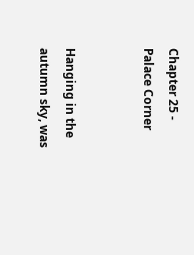Chapter 25 - Palace Corner


Hanging in the autumn sky, was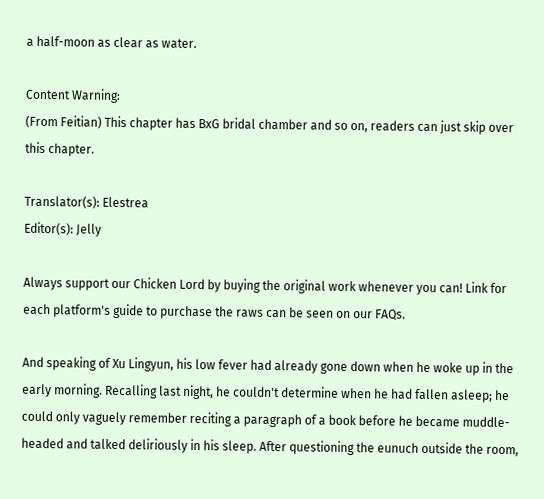a half-moon as clear as water.

Content Warning:
(From Feitian) This chapter has BxG bridal chamber and so on, readers can just skip over this chapter.

Translator(s): Elestrea
Editor(s): Jelly

Always support our Chicken Lord by buying the original work whenever you can! Link for each platform's guide to purchase the raws can be seen on our FAQs.

And speaking of Xu Lingyun, his low fever had already gone down when he woke up in the early morning. Recalling last night, he couldn't determine when he had fallen asleep; he could only vaguely remember reciting a paragraph of a book before he became muddle-headed and talked deliriously in his sleep. After questioning the eunuch outside the room,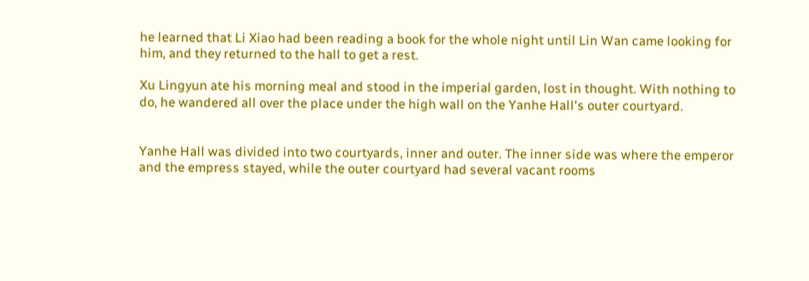he learned that Li Xiao had been reading a book for the whole night until Lin Wan came looking for him, and they returned to the hall to get a rest.

Xu Lingyun ate his morning meal and stood in the imperial garden, lost in thought. With nothing to do, he wandered all over the place under the high wall on the Yanhe Hall's outer courtyard.


Yanhe Hall was divided into two courtyards, inner and outer. The inner side was where the emperor and the empress stayed, while the outer courtyard had several vacant rooms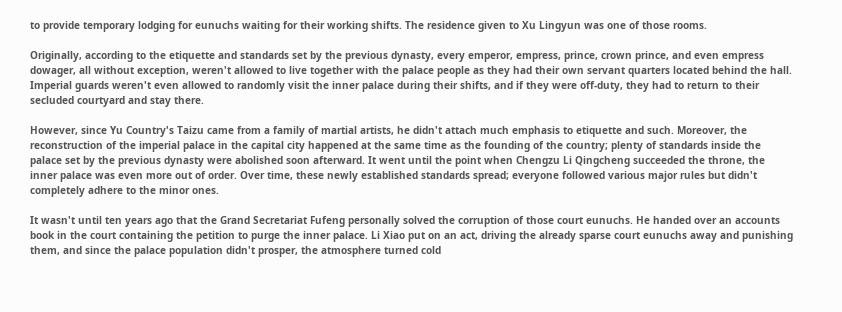to provide temporary lodging for eunuchs waiting for their working shifts. The residence given to Xu Lingyun was one of those rooms.

Originally, according to the etiquette and standards set by the previous dynasty, every emperor, empress, prince, crown prince, and even empress dowager, all without exception, weren't allowed to live together with the palace people as they had their own servant quarters located behind the hall. Imperial guards weren't even allowed to randomly visit the inner palace during their shifts, and if they were off-duty, they had to return to their secluded courtyard and stay there.

However, since Yu Country's Taizu came from a family of martial artists, he didn't attach much emphasis to etiquette and such. Moreover, the reconstruction of the imperial palace in the capital city happened at the same time as the founding of the country; plenty of standards inside the palace set by the previous dynasty were abolished soon afterward. It went until the point when Chengzu Li Qingcheng succeeded the throne, the inner palace was even more out of order. Over time, these newly established standards spread; everyone followed various major rules but didn't completely adhere to the minor ones.

It wasn't until ten years ago that the Grand Secretariat Fufeng personally solved the corruption of those court eunuchs. He handed over an accounts book in the court containing the petition to purge the inner palace. Li Xiao put on an act, driving the already sparse court eunuchs away and punishing them, and since the palace population didn't prosper, the atmosphere turned cold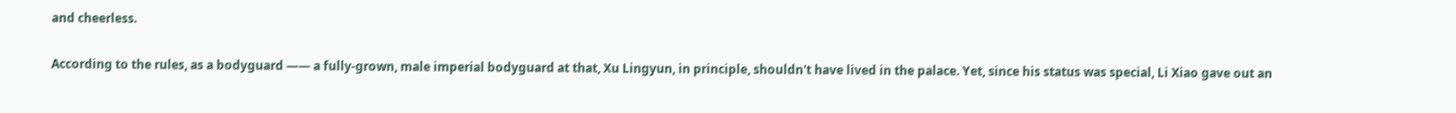and cheerless.

According to the rules, as a bodyguard —— a fully-grown, male imperial bodyguard at that, Xu Lingyun, in principle, shouldn't have lived in the palace. Yet, since his status was special, Li Xiao gave out an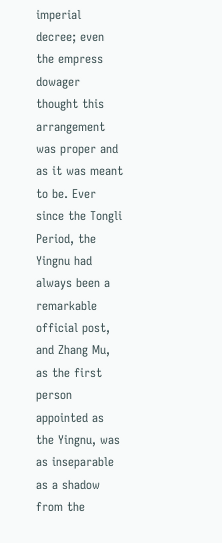imperial decree; even the empress dowager thought this arrangement was proper and as it was meant to be. Ever since the Tongli Period, the Yingnu had always been a remarkable official post, and Zhang Mu, as the first person appointed as the Yingnu, was as inseparable as a shadow from the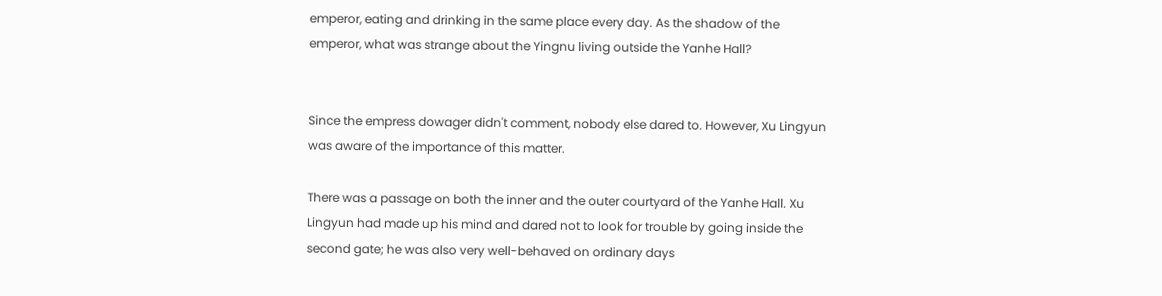emperor, eating and drinking in the same place every day. As the shadow of the emperor, what was strange about the Yingnu living outside the Yanhe Hall?


Since the empress dowager didn't comment, nobody else dared to. However, Xu Lingyun was aware of the importance of this matter.

There was a passage on both the inner and the outer courtyard of the Yanhe Hall. Xu Lingyun had made up his mind and dared not to look for trouble by going inside the second gate; he was also very well-behaved on ordinary days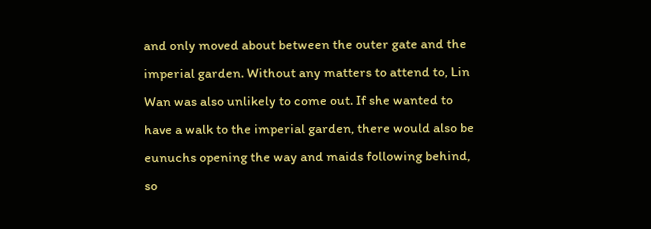and only moved about between the outer gate and the imperial garden. Without any matters to attend to, Lin Wan was also unlikely to come out. If she wanted to have a walk to the imperial garden, there would also be eunuchs opening the way and maids following behind, so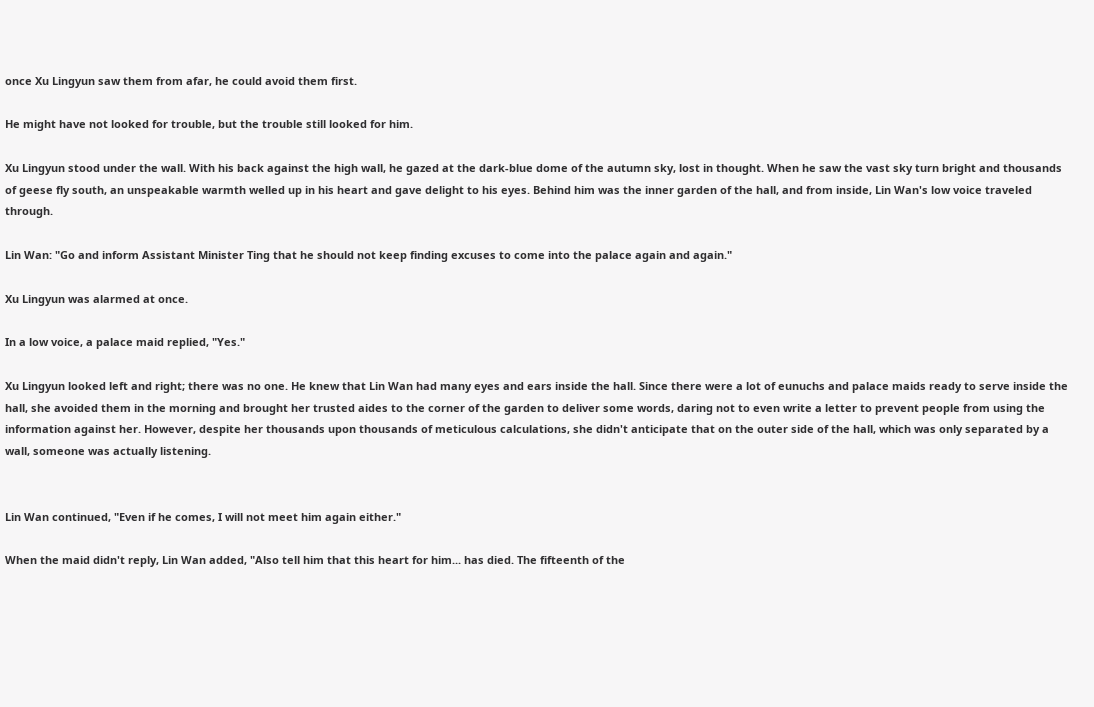once Xu Lingyun saw them from afar, he could avoid them first.

He might have not looked for trouble, but the trouble still looked for him.

Xu Lingyun stood under the wall. With his back against the high wall, he gazed at the dark-blue dome of the autumn sky, lost in thought. When he saw the vast sky turn bright and thousands of geese fly south, an unspeakable warmth welled up in his heart and gave delight to his eyes. Behind him was the inner garden of the hall, and from inside, Lin Wan's low voice traveled through.

Lin Wan: "Go and inform Assistant Minister Ting that he should not keep finding excuses to come into the palace again and again."

Xu Lingyun was alarmed at once.

In a low voice, a palace maid replied, "Yes."

Xu Lingyun looked left and right; there was no one. He knew that Lin Wan had many eyes and ears inside the hall. Since there were a lot of eunuchs and palace maids ready to serve inside the hall, she avoided them in the morning and brought her trusted aides to the corner of the garden to deliver some words, daring not to even write a letter to prevent people from using the information against her. However, despite her thousands upon thousands of meticulous calculations, she didn't anticipate that on the outer side of the hall, which was only separated by a wall, someone was actually listening.


Lin Wan continued, "Even if he comes, I will not meet him again either."

When the maid didn't reply, Lin Wan added, "Also tell him that this heart for him... has died. The fifteenth of the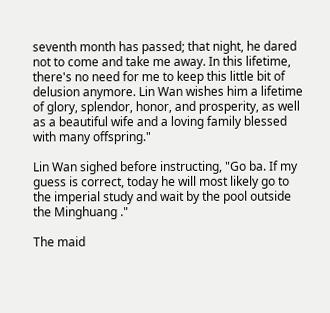seventh month has passed; that night, he dared not to come and take me away. In this lifetime, there's no need for me to keep this little bit of delusion anymore. Lin Wan wishes him a lifetime of glory, splendor, honor, and prosperity, as well as a beautiful wife and a loving family blessed with many offspring."

Lin Wan sighed before instructing, "Go ba. If my guess is correct, today he will most likely go to the imperial study and wait by the pool outside the Minghuang ."

The maid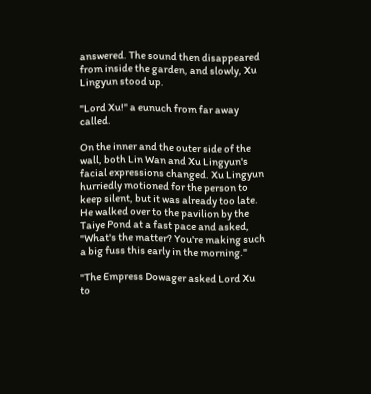answered. The sound then disappeared from inside the garden, and slowly, Xu Lingyun stood up.

"Lord Xu!" a eunuch from far away called.

On the inner and the outer side of the wall, both Lin Wan and Xu Lingyun's facial expressions changed. Xu Lingyun hurriedly motioned for the person to keep silent, but it was already too late. He walked over to the pavilion by the Taiye Pond at a fast pace and asked, "What's the matter? You're making such a big fuss this early in the morning."

"The Empress Dowager asked Lord Xu to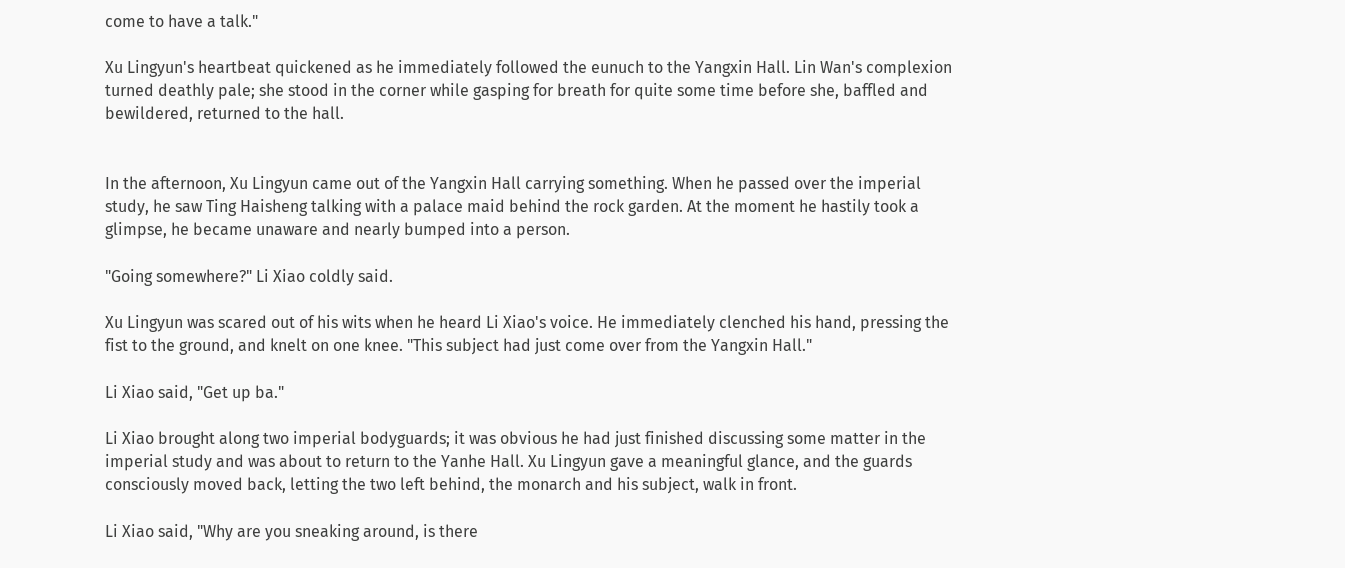come to have a talk."

Xu Lingyun's heartbeat quickened as he immediately followed the eunuch to the Yangxin Hall. Lin Wan's complexion turned deathly pale; she stood in the corner while gasping for breath for quite some time before she, baffled and bewildered, returned to the hall.


In the afternoon, Xu Lingyun came out of the Yangxin Hall carrying something. When he passed over the imperial study, he saw Ting Haisheng talking with a palace maid behind the rock garden. At the moment he hastily took a glimpse, he became unaware and nearly bumped into a person.

"Going somewhere?" Li Xiao coldly said.

Xu Lingyun was scared out of his wits when he heard Li Xiao's voice. He immediately clenched his hand, pressing the fist to the ground, and knelt on one knee. "This subject had just come over from the Yangxin Hall."

Li Xiao said, "Get up ba."

Li Xiao brought along two imperial bodyguards; it was obvious he had just finished discussing some matter in the imperial study and was about to return to the Yanhe Hall. Xu Lingyun gave a meaningful glance, and the guards consciously moved back, letting the two left behind, the monarch and his subject, walk in front.

Li Xiao said, "Why are you sneaking around, is there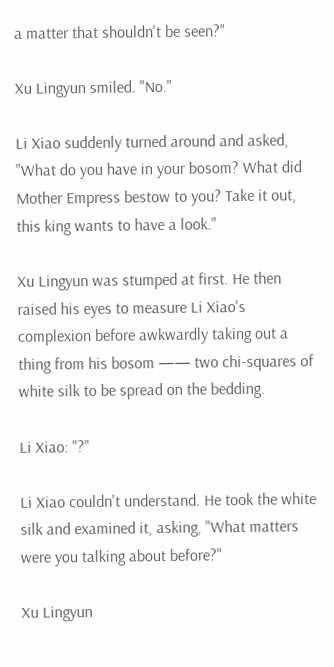a matter that shouldn't be seen?"

Xu Lingyun smiled. "No."

Li Xiao suddenly turned around and asked, "What do you have in your bosom? What did Mother Empress bestow to you? Take it out, this king wants to have a look."

Xu Lingyun was stumped at first. He then raised his eyes to measure Li Xiao's complexion before awkwardly taking out a thing from his bosom —— two chi-squares of white silk to be spread on the bedding.

Li Xiao: "?"

Li Xiao couldn't understand. He took the white silk and examined it, asking, "What matters were you talking about before?"

Xu Lingyun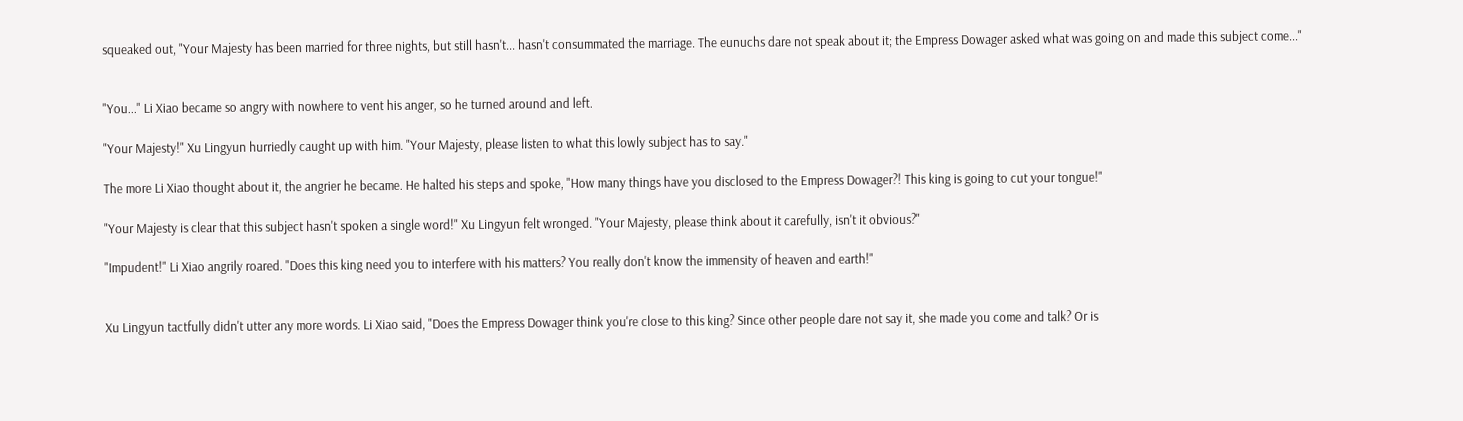squeaked out, "Your Majesty has been married for three nights, but still hasn't... hasn't consummated the marriage. The eunuchs dare not speak about it; the Empress Dowager asked what was going on and made this subject come..."


"You..." Li Xiao became so angry with nowhere to vent his anger, so he turned around and left.

"Your Majesty!" Xu Lingyun hurriedly caught up with him. "Your Majesty, please listen to what this lowly subject has to say."

The more Li Xiao thought about it, the angrier he became. He halted his steps and spoke, "How many things have you disclosed to the Empress Dowager?! This king is going to cut your tongue!"

"Your Majesty is clear that this subject hasn't spoken a single word!" Xu Lingyun felt wronged. "Your Majesty, please think about it carefully, isn't it obvious?"

"Impudent!" Li Xiao angrily roared. "Does this king need you to interfere with his matters? You really don't know the immensity of heaven and earth!"


Xu Lingyun tactfully didn't utter any more words. Li Xiao said, "Does the Empress Dowager think you're close to this king? Since other people dare not say it, she made you come and talk? Or is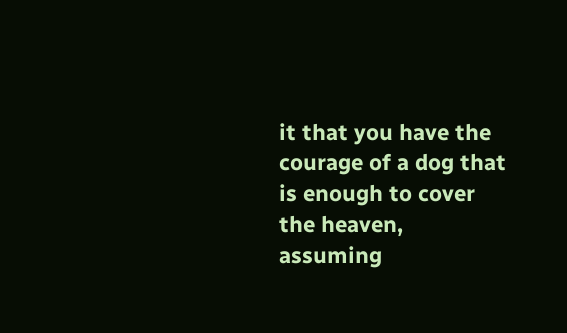it that you have the courage of a dog that is enough to cover the heaven, assuming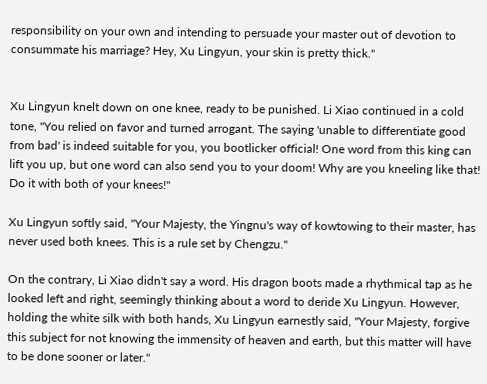responsibility on your own and intending to persuade your master out of devotion to consummate his marriage? Hey, Xu Lingyun, your skin is pretty thick."


Xu Lingyun knelt down on one knee, ready to be punished. Li Xiao continued in a cold tone, "You relied on favor and turned arrogant. The saying 'unable to differentiate good from bad' is indeed suitable for you, you bootlicker official! One word from this king can lift you up, but one word can also send you to your doom! Why are you kneeling like that! Do it with both of your knees!"

Xu Lingyun softly said, "Your Majesty, the Yingnu's way of kowtowing to their master, has never used both knees. This is a rule set by Chengzu."

On the contrary, Li Xiao didn't say a word. His dragon boots made a rhythmical tap as he looked left and right, seemingly thinking about a word to deride Xu Lingyun. However, holding the white silk with both hands, Xu Lingyun earnestly said, "Your Majesty, forgive this subject for not knowing the immensity of heaven and earth, but this matter will have to be done sooner or later."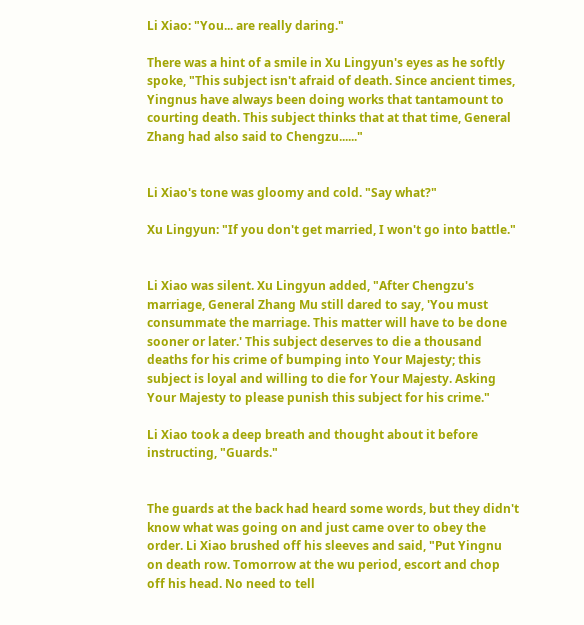Li Xiao: "You... are really daring."

There was a hint of a smile in Xu Lingyun's eyes as he softly spoke, "This subject isn't afraid of death. Since ancient times, Yingnus have always been doing works that tantamount to courting death. This subject thinks that at that time, General Zhang had also said to Chengzu......"


Li Xiao's tone was gloomy and cold. "Say what?"

Xu Lingyun: "If you don't get married, I won't go into battle."


Li Xiao was silent. Xu Lingyun added, "After Chengzu's marriage, General Zhang Mu still dared to say, 'You must consummate the marriage. This matter will have to be done sooner or later.' This subject deserves to die a thousand deaths for his crime of bumping into Your Majesty; this subject is loyal and willing to die for Your Majesty. Asking Your Majesty to please punish this subject for his crime."

Li Xiao took a deep breath and thought about it before instructing, "Guards."


The guards at the back had heard some words, but they didn't know what was going on and just came over to obey the order. Li Xiao brushed off his sleeves and said, "Put Yingnu on death row. Tomorrow at the wu period, escort and chop off his head. No need to tell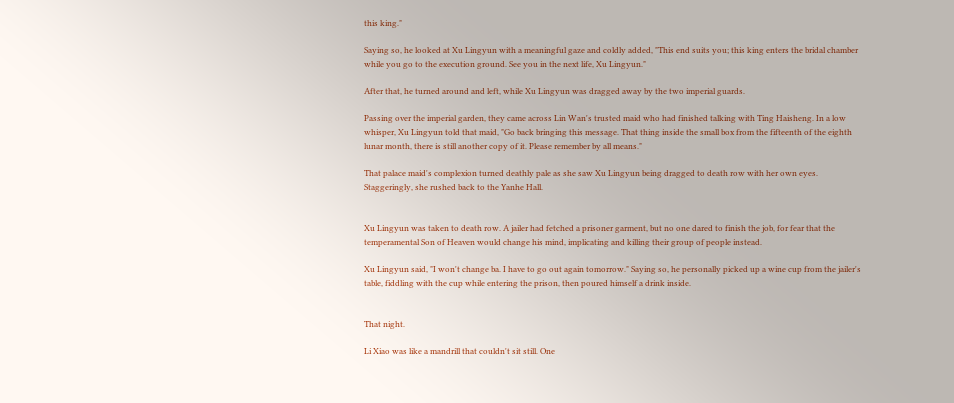this king."

Saying so, he looked at Xu Lingyun with a meaningful gaze and coldly added, "This end suits you; this king enters the bridal chamber while you go to the execution ground. See you in the next life, Xu Lingyun."

After that, he turned around and left, while Xu Lingyun was dragged away by the two imperial guards.

Passing over the imperial garden, they came across Lin Wan's trusted maid who had finished talking with Ting Haisheng. In a low whisper, Xu Lingyun told that maid, "Go back bringing this message. That thing inside the small box from the fifteenth of the eighth lunar month, there is still another copy of it. Please remember by all means."

That palace maid's complexion turned deathly pale as she saw Xu Lingyun being dragged to death row with her own eyes. Staggeringly, she rushed back to the Yanhe Hall.


Xu Lingyun was taken to death row. A jailer had fetched a prisoner garment, but no one dared to finish the job, for fear that the temperamental Son of Heaven would change his mind, implicating and killing their group of people instead.

Xu Lingyun said, "I won't change ba. I have to go out again tomorrow." Saying so, he personally picked up a wine cup from the jailer's table, fiddling with the cup while entering the prison, then poured himself a drink inside.


That night.

Li Xiao was like a mandrill that couldn't sit still. One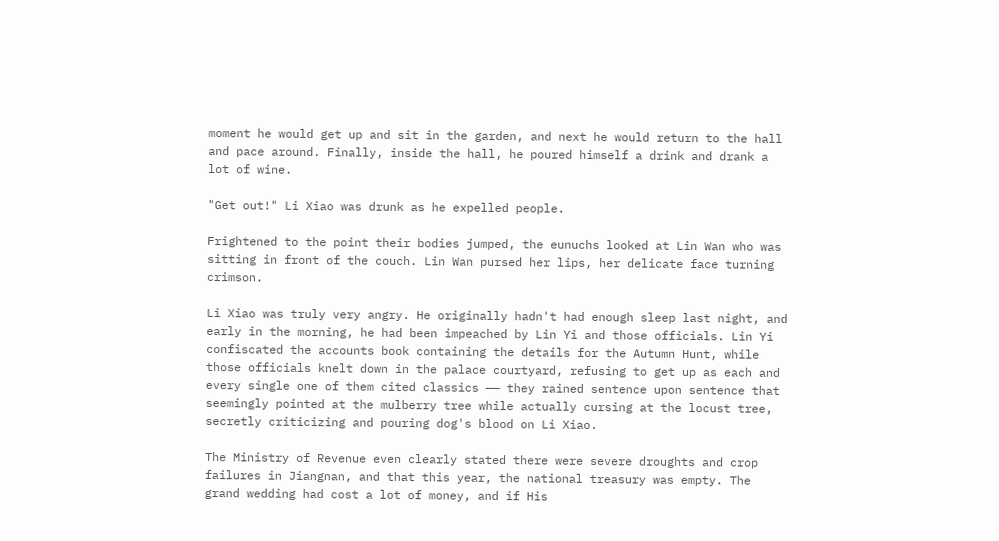moment he would get up and sit in the garden, and next he would return to the hall and pace around. Finally, inside the hall, he poured himself a drink and drank a lot of wine.

"Get out!" Li Xiao was drunk as he expelled people.

Frightened to the point their bodies jumped, the eunuchs looked at Lin Wan who was sitting in front of the couch. Lin Wan pursed her lips, her delicate face turning crimson.

Li Xiao was truly very angry. He originally hadn't had enough sleep last night, and early in the morning, he had been impeached by Lin Yi and those officials. Lin Yi confiscated the accounts book containing the details for the Autumn Hunt, while those officials knelt down in the palace courtyard, refusing to get up as each and every single one of them cited classics —— they rained sentence upon sentence that seemingly pointed at the mulberry tree while actually cursing at the locust tree, secretly criticizing and pouring dog's blood on Li Xiao.

The Ministry of Revenue even clearly stated there were severe droughts and crop failures in Jiangnan, and that this year, the national treasury was empty. The grand wedding had cost a lot of money, and if His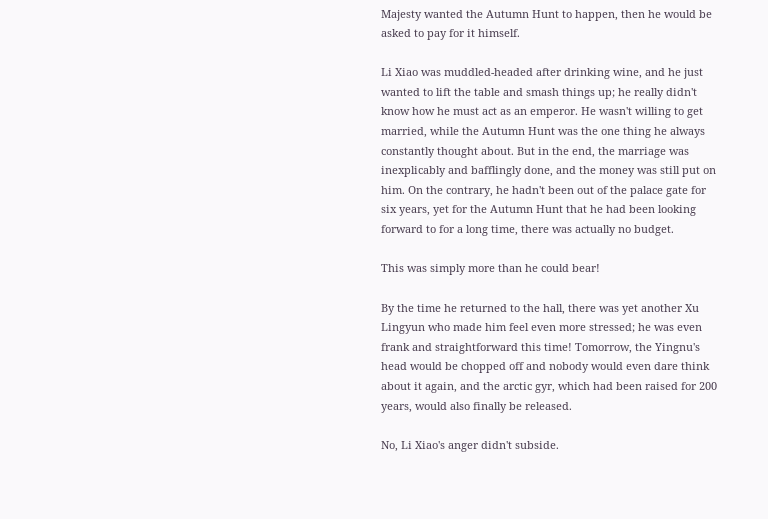Majesty wanted the Autumn Hunt to happen, then he would be asked to pay for it himself.

Li Xiao was muddled-headed after drinking wine, and he just wanted to lift the table and smash things up; he really didn't know how he must act as an emperor. He wasn't willing to get married, while the Autumn Hunt was the one thing he always constantly thought about. But in the end, the marriage was inexplicably and bafflingly done, and the money was still put on him. On the contrary, he hadn't been out of the palace gate for six years, yet for the Autumn Hunt that he had been looking forward to for a long time, there was actually no budget.

This was simply more than he could bear!

By the time he returned to the hall, there was yet another Xu Lingyun who made him feel even more stressed; he was even frank and straightforward this time! Tomorrow, the Yingnu's head would be chopped off and nobody would even dare think about it again, and the arctic gyr, which had been raised for 200 years, would also finally be released.

No, Li Xiao's anger didn't subside.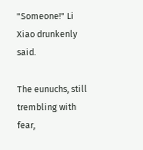"Someone!" Li Xiao drunkenly said.

The eunuchs, still trembling with fear,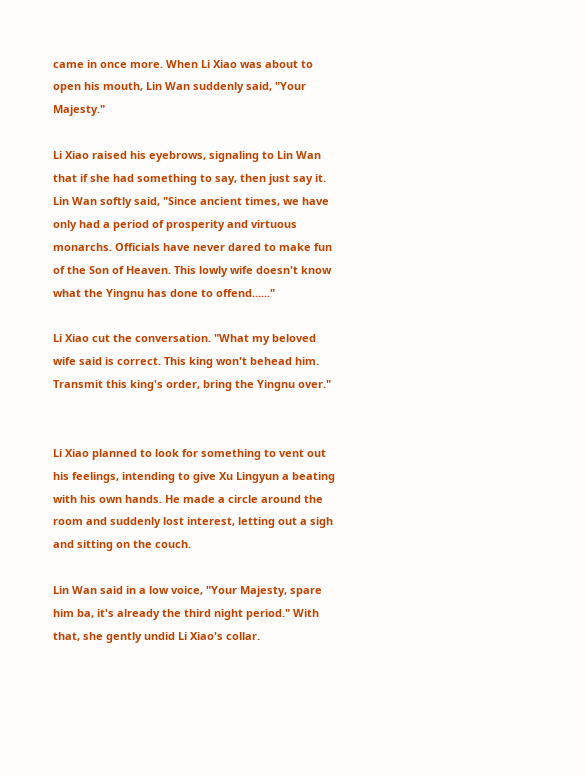came in once more. When Li Xiao was about to open his mouth, Lin Wan suddenly said, "Your Majesty."

Li Xiao raised his eyebrows, signaling to Lin Wan that if she had something to say, then just say it. Lin Wan softly said, "Since ancient times, we have only had a period of prosperity and virtuous monarchs. Officials have never dared to make fun of the Son of Heaven. This lowly wife doesn't know what the Yingnu has done to offend......"

Li Xiao cut the conversation. "What my beloved wife said is correct. This king won't behead him. Transmit this king's order, bring the Yingnu over."


Li Xiao planned to look for something to vent out his feelings, intending to give Xu Lingyun a beating with his own hands. He made a circle around the room and suddenly lost interest, letting out a sigh and sitting on the couch.

Lin Wan said in a low voice, "Your Majesty, spare him ba, it's already the third night period." With that, she gently undid Li Xiao's collar.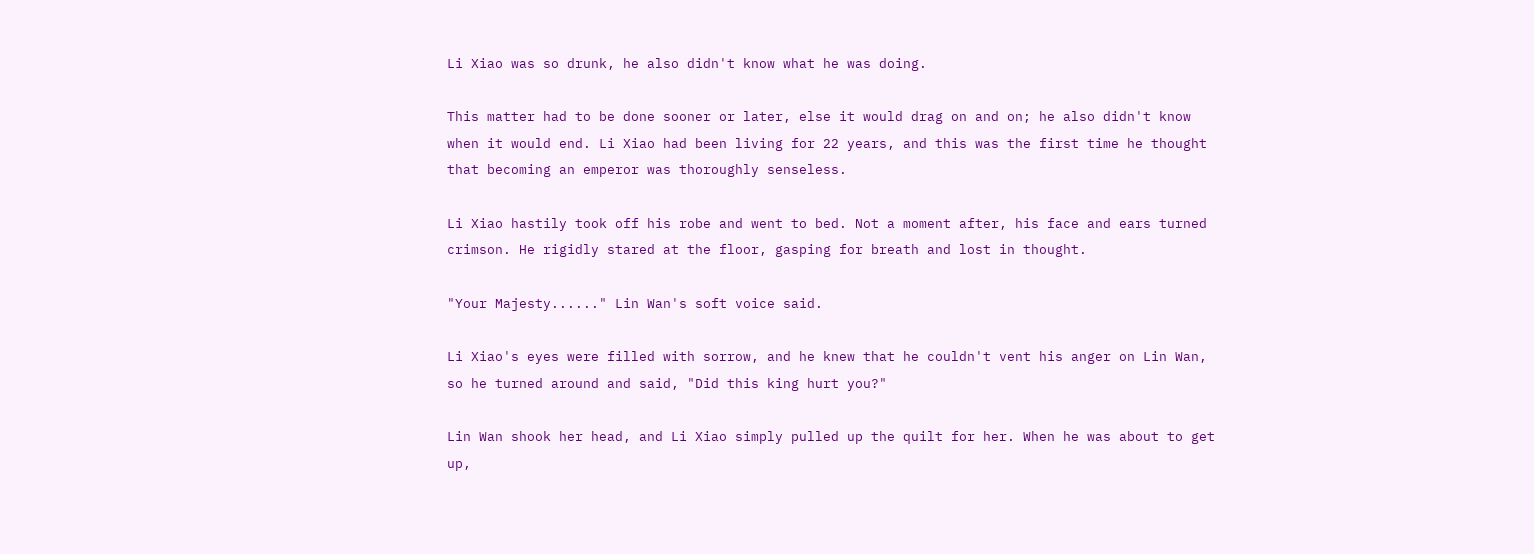Li Xiao was so drunk, he also didn't know what he was doing.

This matter had to be done sooner or later, else it would drag on and on; he also didn't know when it would end. Li Xiao had been living for 22 years, and this was the first time he thought that becoming an emperor was thoroughly senseless.

Li Xiao hastily took off his robe and went to bed. Not a moment after, his face and ears turned crimson. He rigidly stared at the floor, gasping for breath and lost in thought.

"Your Majesty......" Lin Wan's soft voice said.

Li Xiao's eyes were filled with sorrow, and he knew that he couldn't vent his anger on Lin Wan, so he turned around and said, "Did this king hurt you?"

Lin Wan shook her head, and Li Xiao simply pulled up the quilt for her. When he was about to get up,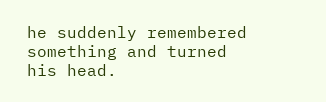he suddenly remembered something and turned his head.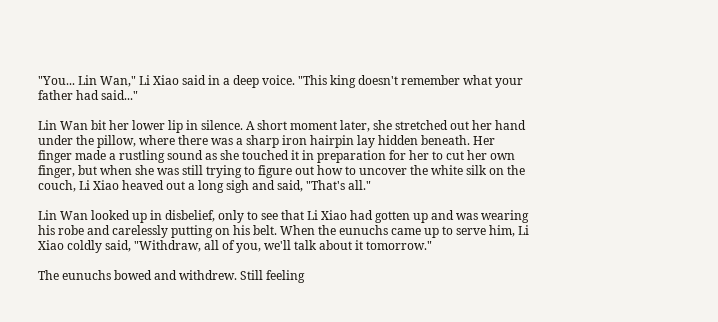"You... Lin Wan," Li Xiao said in a deep voice. "This king doesn't remember what your father had said..."

Lin Wan bit her lower lip in silence. A short moment later, she stretched out her hand under the pillow, where there was a sharp iron hairpin lay hidden beneath. Her finger made a rustling sound as she touched it in preparation for her to cut her own finger, but when she was still trying to figure out how to uncover the white silk on the couch, Li Xiao heaved out a long sigh and said, "That's all."

Lin Wan looked up in disbelief, only to see that Li Xiao had gotten up and was wearing his robe and carelessly putting on his belt. When the eunuchs came up to serve him, Li Xiao coldly said, "Withdraw, all of you, we'll talk about it tomorrow."

The eunuchs bowed and withdrew. Still feeling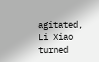agitated, Li Xiao turned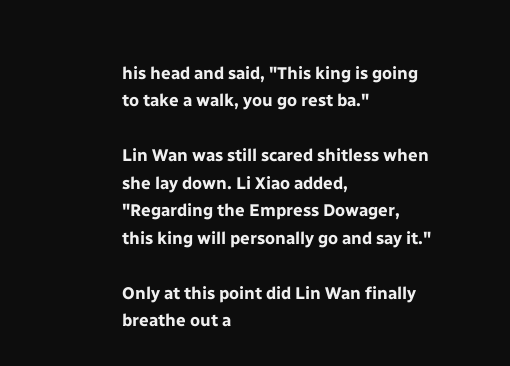his head and said, "This king is going to take a walk, you go rest ba."

Lin Wan was still scared shitless when she lay down. Li Xiao added, "Regarding the Empress Dowager, this king will personally go and say it."

Only at this point did Lin Wan finally breathe out a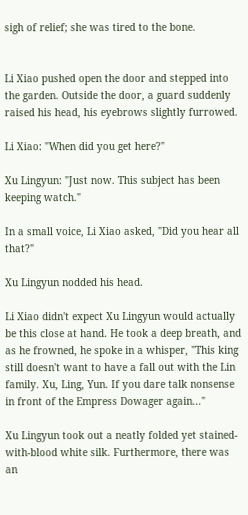sigh of relief; she was tired to the bone.


Li Xiao pushed open the door and stepped into the garden. Outside the door, a guard suddenly raised his head, his eyebrows slightly furrowed.

Li Xiao: "When did you get here?"

Xu Lingyun: "Just now. This subject has been keeping watch."

In a small voice, Li Xiao asked, "Did you hear all that?"

Xu Lingyun nodded his head.

Li Xiao didn't expect Xu Lingyun would actually be this close at hand. He took a deep breath, and as he frowned, he spoke in a whisper, "This king still doesn't want to have a fall out with the Lin family. Xu, Ling, Yun. If you dare talk nonsense in front of the Empress Dowager again..."

Xu Lingyun took out a neatly folded yet stained-with-blood white silk. Furthermore, there was an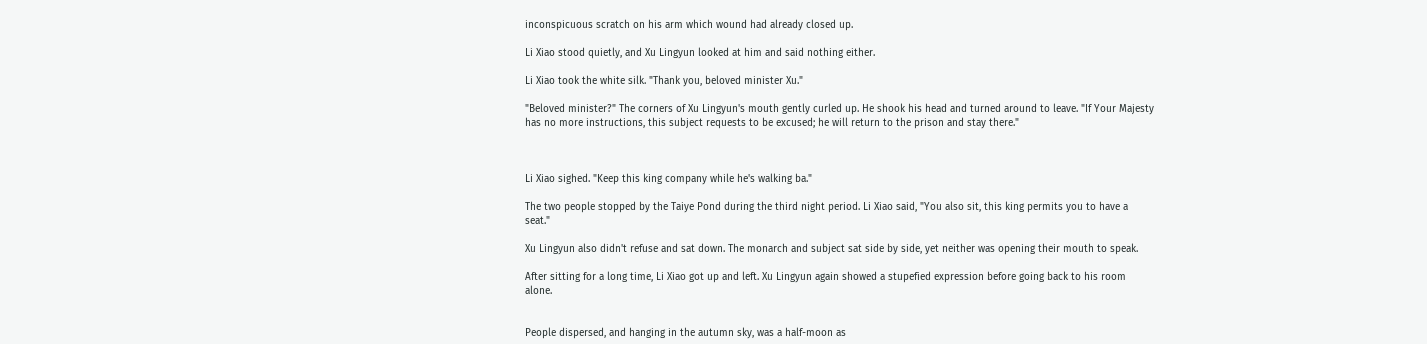inconspicuous scratch on his arm which wound had already closed up.

Li Xiao stood quietly, and Xu Lingyun looked at him and said nothing either.

Li Xiao took the white silk. "Thank you, beloved minister Xu."

"Beloved minister?" The corners of Xu Lingyun's mouth gently curled up. He shook his head and turned around to leave. "If Your Majesty has no more instructions, this subject requests to be excused; he will return to the prison and stay there."



Li Xiao sighed. "Keep this king company while he's walking ba."

The two people stopped by the Taiye Pond during the third night period. Li Xiao said, "You also sit, this king permits you to have a seat."

Xu Lingyun also didn't refuse and sat down. The monarch and subject sat side by side, yet neither was opening their mouth to speak.

After sitting for a long time, Li Xiao got up and left. Xu Lingyun again showed a stupefied expression before going back to his room alone.


People dispersed, and hanging in the autumn sky, was a half-moon as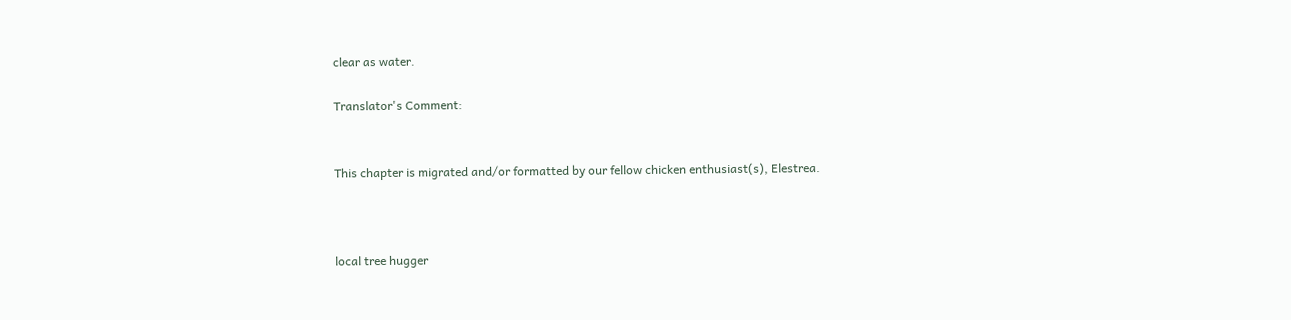clear as water.

Translator's Comment:


This chapter is migrated and/or formatted by our fellow chicken enthusiast(s), Elestrea.



local tree hugger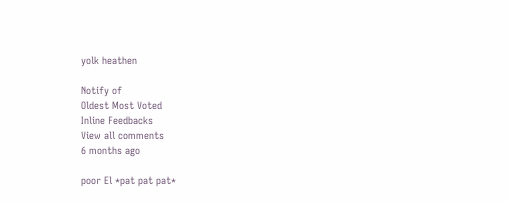yolk heathen

Notify of
Oldest Most Voted
Inline Feedbacks
View all comments
6 months ago

poor El *pat pat pat*